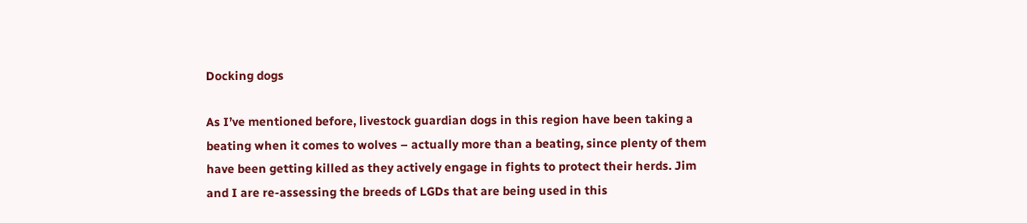Docking dogs

As I’ve mentioned before, livestock guardian dogs in this region have been taking a beating when it comes to wolves – actually more than a beating, since plenty of them have been getting killed as they actively engage in fights to protect their herds. Jim and I are re-assessing the breeds of LGDs that are being used in this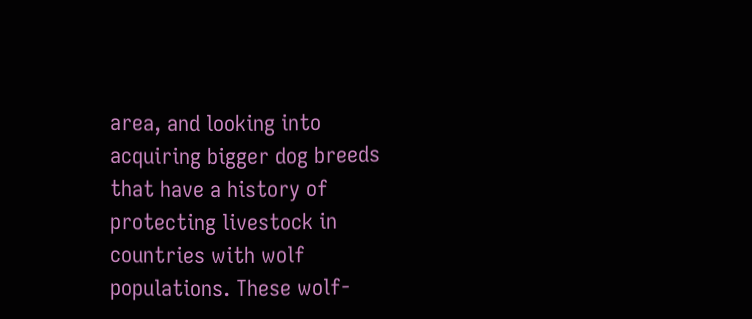area, and looking into acquiring bigger dog breeds that have a history of protecting livestock in countries with wolf populations. These wolf-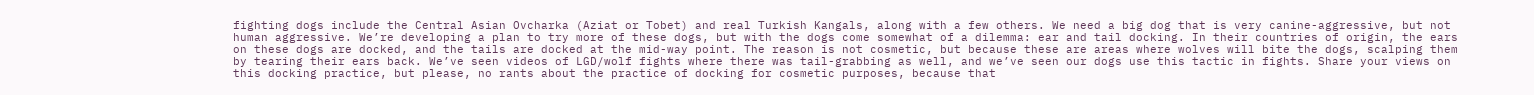fighting dogs include the Central Asian Ovcharka (Aziat or Tobet) and real Turkish Kangals, along with a few others. We need a big dog that is very canine-aggressive, but not human aggressive. We’re developing a plan to try more of these dogs, but with the dogs come somewhat of a dilemma: ear and tail docking. In their countries of origin, the ears on these dogs are docked, and the tails are docked at the mid-way point. The reason is not cosmetic, but because these are areas where wolves will bite the dogs, scalping them by tearing their ears back. We’ve seen videos of LGD/wolf fights where there was tail-grabbing as well, and we’ve seen our dogs use this tactic in fights. Share your views on this docking practice, but please, no rants about the practice of docking for cosmetic purposes, because that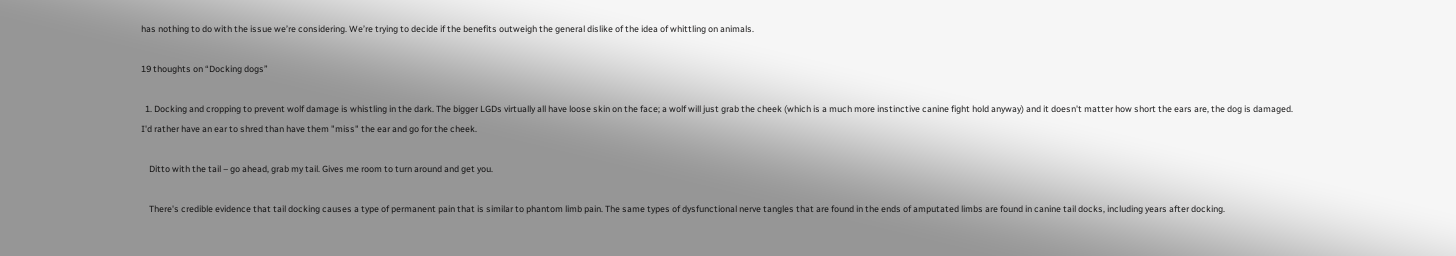has nothing to do with the issue we’re considering. We’re trying to decide if the benefits outweigh the general dislike of the idea of whittling on animals.

19 thoughts on “Docking dogs”

  1. Docking and cropping to prevent wolf damage is whistling in the dark. The bigger LGDs virtually all have loose skin on the face; a wolf will just grab the cheek (which is a much more instinctive canine fight hold anyway) and it doesn't matter how short the ears are, the dog is damaged. I'd rather have an ear to shred than have them "miss" the ear and go for the cheek.

    Ditto with the tail – go ahead, grab my tail. Gives me room to turn around and get you.

    There's credible evidence that tail docking causes a type of permanent pain that is similar to phantom limb pain. The same types of dysfunctional nerve tangles that are found in the ends of amputated limbs are found in canine tail docks, including years after docking.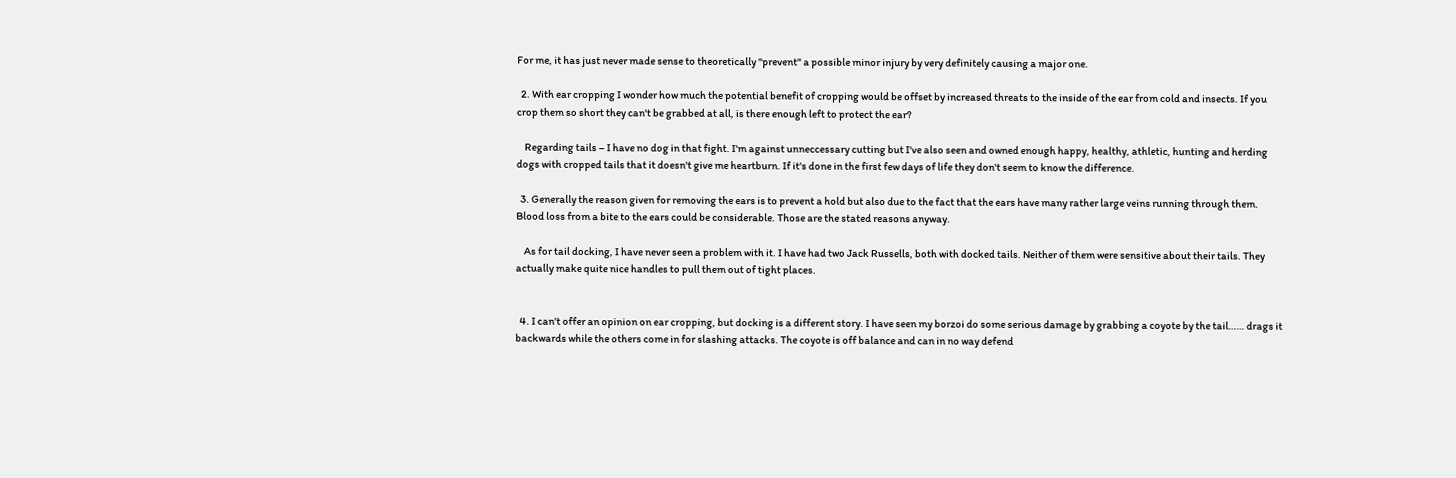For me, it has just never made sense to theoretically "prevent" a possible minor injury by very definitely causing a major one.

  2. With ear cropping I wonder how much the potential benefit of cropping would be offset by increased threats to the inside of the ear from cold and insects. If you crop them so short they can't be grabbed at all, is there enough left to protect the ear?

    Regarding tails – I have no dog in that fight. I'm against unneccessary cutting but I've also seen and owned enough happy, healthy, athletic, hunting and herding dogs with cropped tails that it doesn't give me heartburn. If it's done in the first few days of life they don't seem to know the difference.

  3. Generally the reason given for removing the ears is to prevent a hold but also due to the fact that the ears have many rather large veins running through them. Blood loss from a bite to the ears could be considerable. Those are the stated reasons anyway.

    As for tail docking, I have never seen a problem with it. I have had two Jack Russells, both with docked tails. Neither of them were sensitive about their tails. They actually make quite nice handles to pull them out of tight places.


  4. I can't offer an opinion on ear cropping, but docking is a different story. I have seen my borzoi do some serious damage by grabbing a coyote by the tail…… drags it backwards while the others come in for slashing attacks. The coyote is off balance and can in no way defend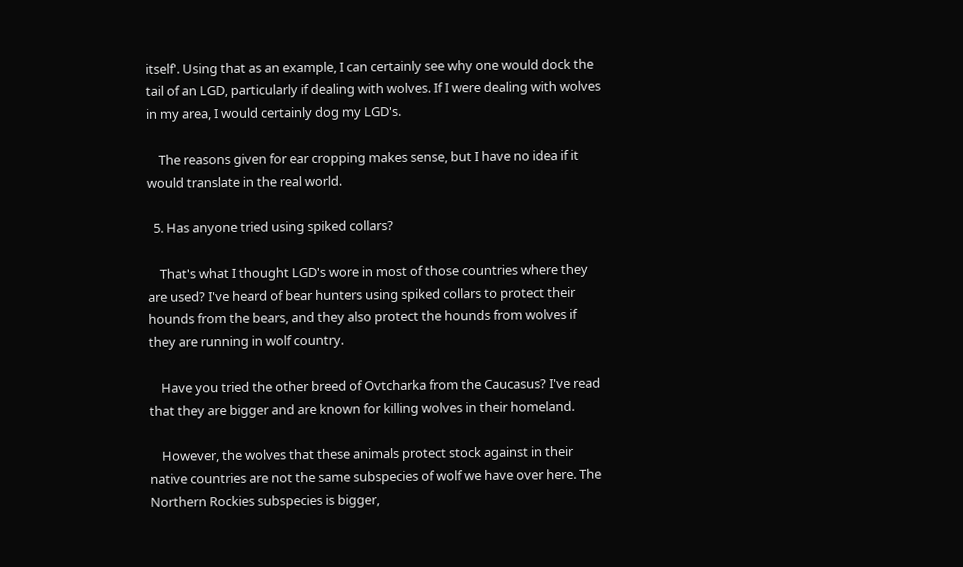itself'. Using that as an example, I can certainly see why one would dock the tail of an LGD, particularly if dealing with wolves. If I were dealing with wolves in my area, I would certainly dog my LGD's.

    The reasons given for ear cropping makes sense, but I have no idea if it would translate in the real world.

  5. Has anyone tried using spiked collars?

    That's what I thought LGD's wore in most of those countries where they are used? I've heard of bear hunters using spiked collars to protect their hounds from the bears, and they also protect the hounds from wolves if they are running in wolf country.

    Have you tried the other breed of Ovtcharka from the Caucasus? I've read that they are bigger and are known for killing wolves in their homeland.

    However, the wolves that these animals protect stock against in their native countries are not the same subspecies of wolf we have over here. The Northern Rockies subspecies is bigger,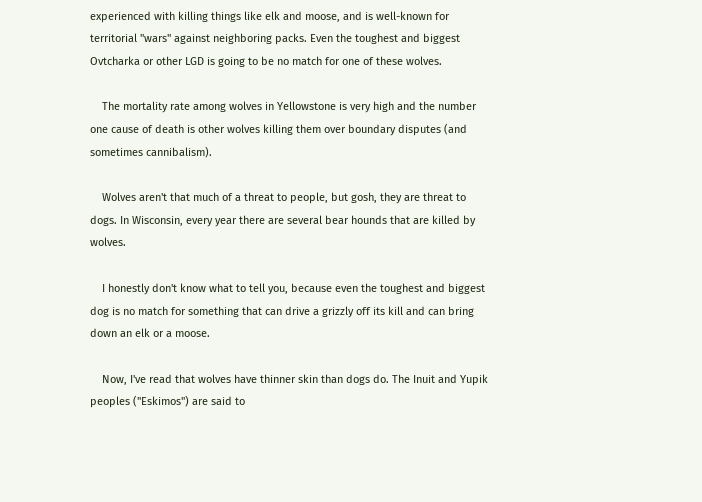experienced with killing things like elk and moose, and is well-known for territorial "wars" against neighboring packs. Even the toughest and biggest Ovtcharka or other LGD is going to be no match for one of these wolves.

    The mortality rate among wolves in Yellowstone is very high and the number one cause of death is other wolves killing them over boundary disputes (and sometimes cannibalism).

    Wolves aren't that much of a threat to people, but gosh, they are threat to dogs. In Wisconsin, every year there are several bear hounds that are killed by wolves.

    I honestly don't know what to tell you, because even the toughest and biggest dog is no match for something that can drive a grizzly off its kill and can bring down an elk or a moose.

    Now, I've read that wolves have thinner skin than dogs do. The Inuit and Yupik peoples ("Eskimos") are said to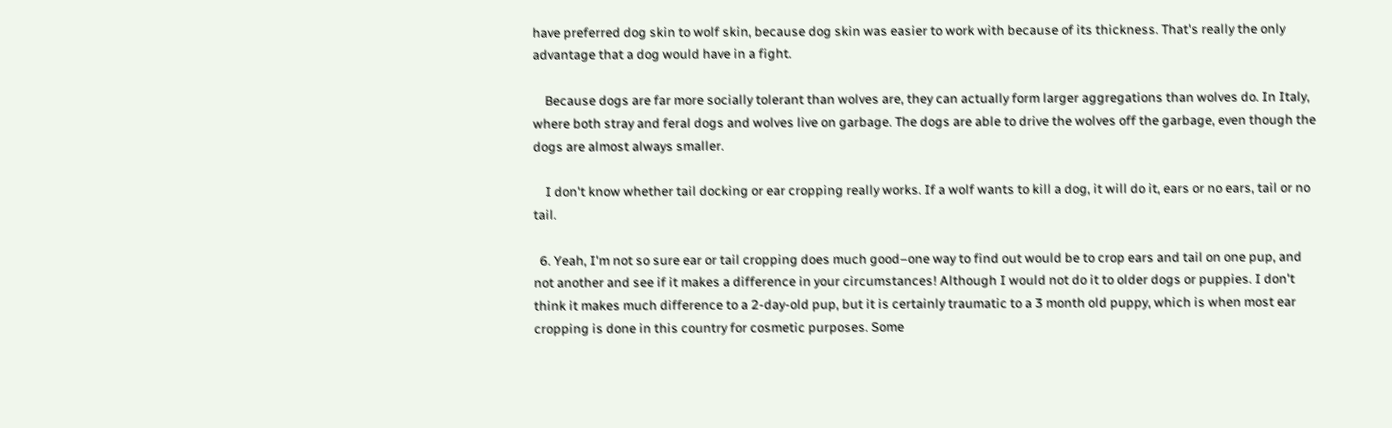have preferred dog skin to wolf skin, because dog skin was easier to work with because of its thickness. That's really the only advantage that a dog would have in a fight.

    Because dogs are far more socially tolerant than wolves are, they can actually form larger aggregations than wolves do. In Italy, where both stray and feral dogs and wolves live on garbage. The dogs are able to drive the wolves off the garbage, even though the dogs are almost always smaller.

    I don't know whether tail docking or ear cropping really works. If a wolf wants to kill a dog, it will do it, ears or no ears, tail or no tail.

  6. Yeah, I'm not so sure ear or tail cropping does much good–one way to find out would be to crop ears and tail on one pup, and not another and see if it makes a difference in your circumstances! Although I would not do it to older dogs or puppies. I don't think it makes much difference to a 2-day-old pup, but it is certainly traumatic to a 3 month old puppy, which is when most ear cropping is done in this country for cosmetic purposes. Some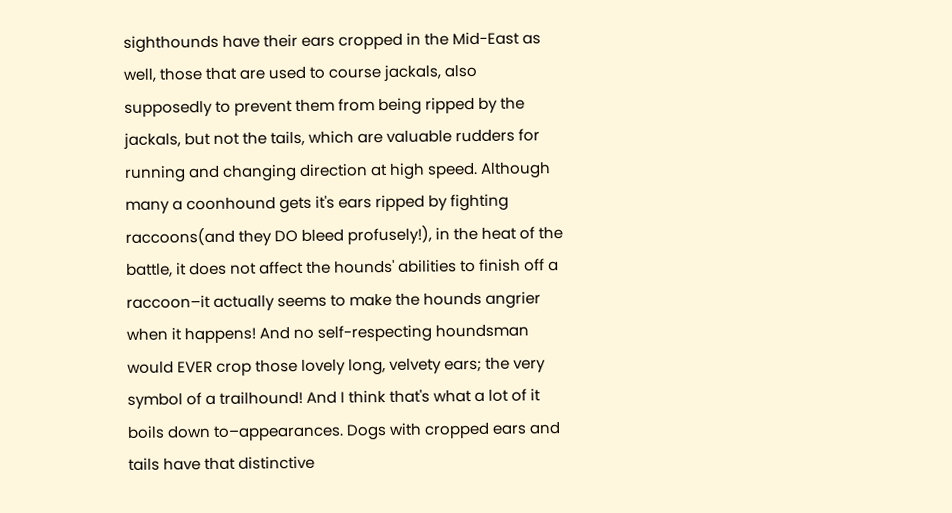sighthounds have their ears cropped in the Mid-East as well, those that are used to course jackals, also supposedly to prevent them from being ripped by the jackals, but not the tails, which are valuable rudders for running and changing direction at high speed. Although many a coonhound gets it's ears ripped by fighting raccoons(and they DO bleed profusely!), in the heat of the battle, it does not affect the hounds' abilities to finish off a raccoon–it actually seems to make the hounds angrier when it happens! And no self-respecting houndsman would EVER crop those lovely long, velvety ears; the very symbol of a trailhound! And I think that's what a lot of it boils down to–appearances. Dogs with cropped ears and tails have that distinctive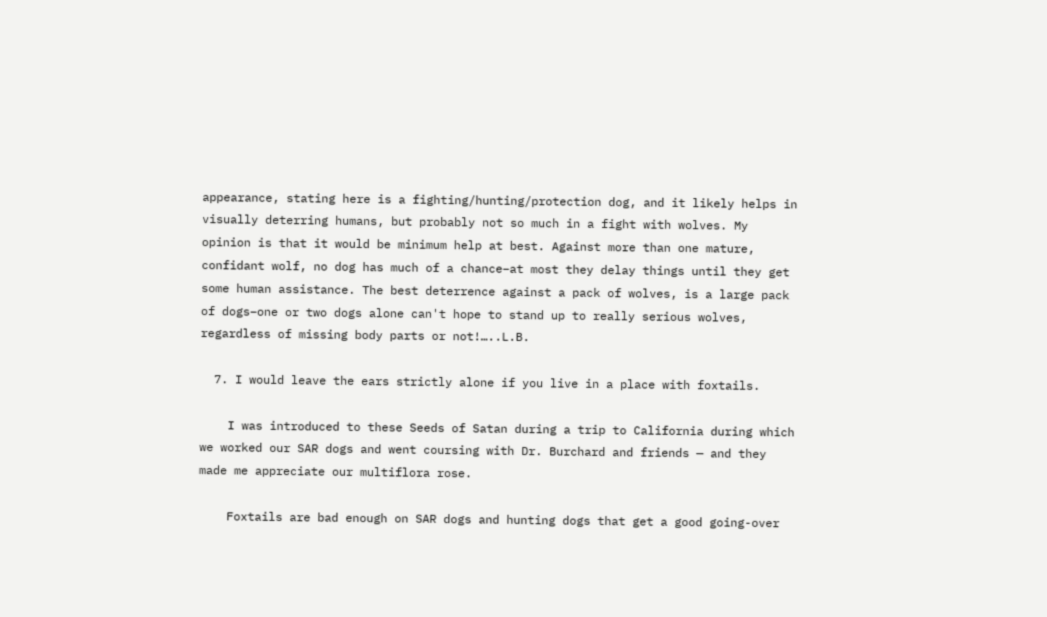appearance, stating here is a fighting/hunting/protection dog, and it likely helps in visually deterring humans, but probably not so much in a fight with wolves. My opinion is that it would be minimum help at best. Against more than one mature, confidant wolf, no dog has much of a chance–at most they delay things until they get some human assistance. The best deterrence against a pack of wolves, is a large pack of dogs–one or two dogs alone can't hope to stand up to really serious wolves, regardless of missing body parts or not!…..L.B.

  7. I would leave the ears strictly alone if you live in a place with foxtails.

    I was introduced to these Seeds of Satan during a trip to California during which we worked our SAR dogs and went coursing with Dr. Burchard and friends — and they made me appreciate our multiflora rose.

    Foxtails are bad enough on SAR dogs and hunting dogs that get a good going-over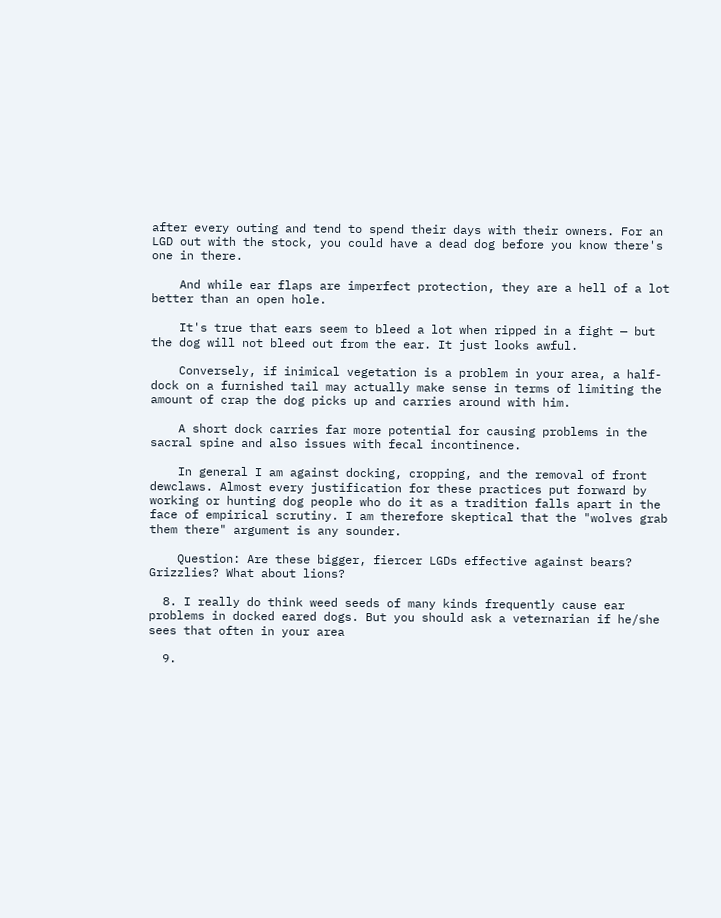after every outing and tend to spend their days with their owners. For an LGD out with the stock, you could have a dead dog before you know there's one in there.

    And while ear flaps are imperfect protection, they are a hell of a lot better than an open hole.

    It's true that ears seem to bleed a lot when ripped in a fight — but the dog will not bleed out from the ear. It just looks awful.

    Conversely, if inimical vegetation is a problem in your area, a half-dock on a furnished tail may actually make sense in terms of limiting the amount of crap the dog picks up and carries around with him.

    A short dock carries far more potential for causing problems in the sacral spine and also issues with fecal incontinence.

    In general I am against docking, cropping, and the removal of front dewclaws. Almost every justification for these practices put forward by working or hunting dog people who do it as a tradition falls apart in the face of empirical scrutiny. I am therefore skeptical that the "wolves grab them there" argument is any sounder.

    Question: Are these bigger, fiercer LGDs effective against bears? Grizzlies? What about lions?

  8. I really do think weed seeds of many kinds frequently cause ear problems in docked eared dogs. But you should ask a veternarian if he/she sees that often in your area

  9.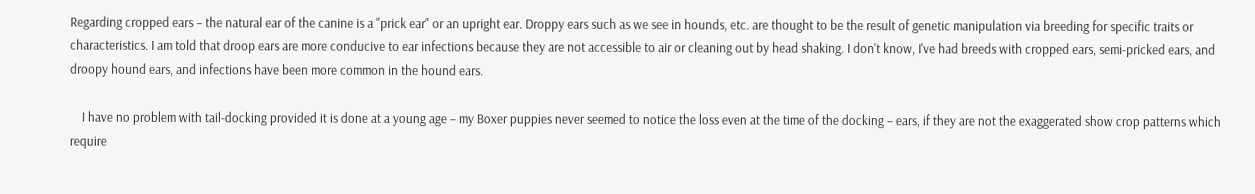Regarding cropped ears – the natural ear of the canine is a "prick ear" or an upright ear. Droppy ears such as we see in hounds, etc. are thought to be the result of genetic manipulation via breeding for specific traits or characteristics. I am told that droop ears are more conducive to ear infections because they are not accessible to air or cleaning out by head shaking. I don't know, I've had breeds with cropped ears, semi-pricked ears, and droopy hound ears, and infections have been more common in the hound ears.

    I have no problem with tail-docking provided it is done at a young age – my Boxer puppies never seemed to notice the loss even at the time of the docking – ears, if they are not the exaggerated show crop patterns which require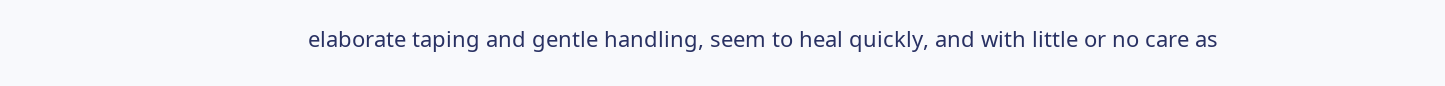elaborate taping and gentle handling, seem to heal quickly, and with little or no care as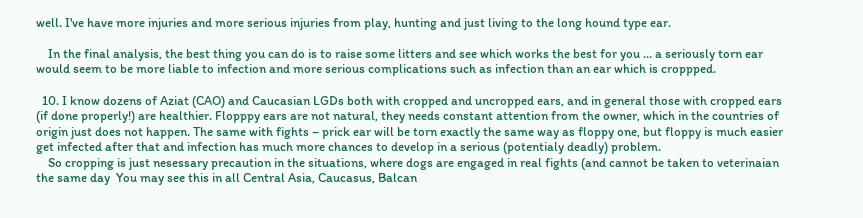well. I've have more injuries and more serious injuries from play, hunting and just living to the long hound type ear.

    In the final analysis, the best thing you can do is to raise some litters and see which works the best for you … a seriously torn ear would seem to be more liable to infection and more serious complications such as infection than an ear which is croppped.

  10. I know dozens of Aziat (CAO) and Caucasian LGDs both with cropped and uncropped ears, and in general those with cropped ears (if done properly!) are healthier. Flopppy ears are not natural, they needs constant attention from the owner, which in the countries of origin just does not happen. The same with fights – prick ear will be torn exactly the same way as floppy one, but floppy is much easier get infected after that and infection has much more chances to develop in a serious (potentialy deadly) problem.
    So cropping is just nesessary precaution in the situations, where dogs are engaged in real fights (and cannot be taken to veterinaian the same day  You may see this in all Central Asia, Caucasus, Balcan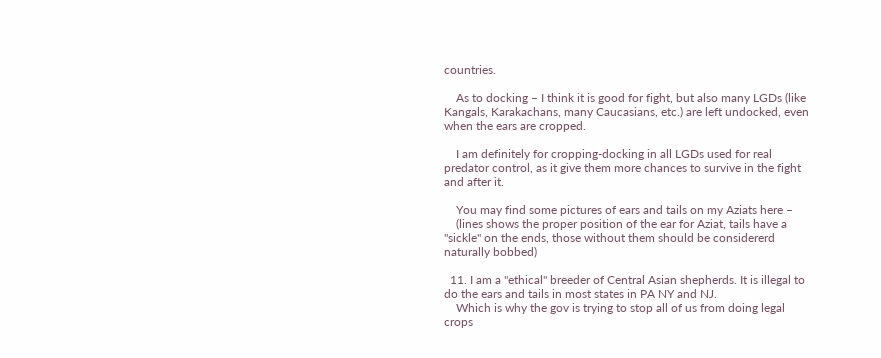countries.

    As to docking – I think it is good for fight, but also many LGDs (like Kangals, Karakachans, many Caucasians, etc.) are left undocked, even when the ears are cropped.

    I am definitely for cropping-docking in all LGDs used for real predator control, as it give them more chances to survive in the fight and after it.

    You may find some pictures of ears and tails on my Aziats here –
    (lines shows the proper position of the ear for Aziat, tails have a "sickle" on the ends, those without them should be considererd naturally bobbed)

  11. I am a "ethical" breeder of Central Asian shepherds. It is illegal to do the ears and tails in most states in PA NY and NJ.
    Which is why the gov is trying to stop all of us from doing legal crops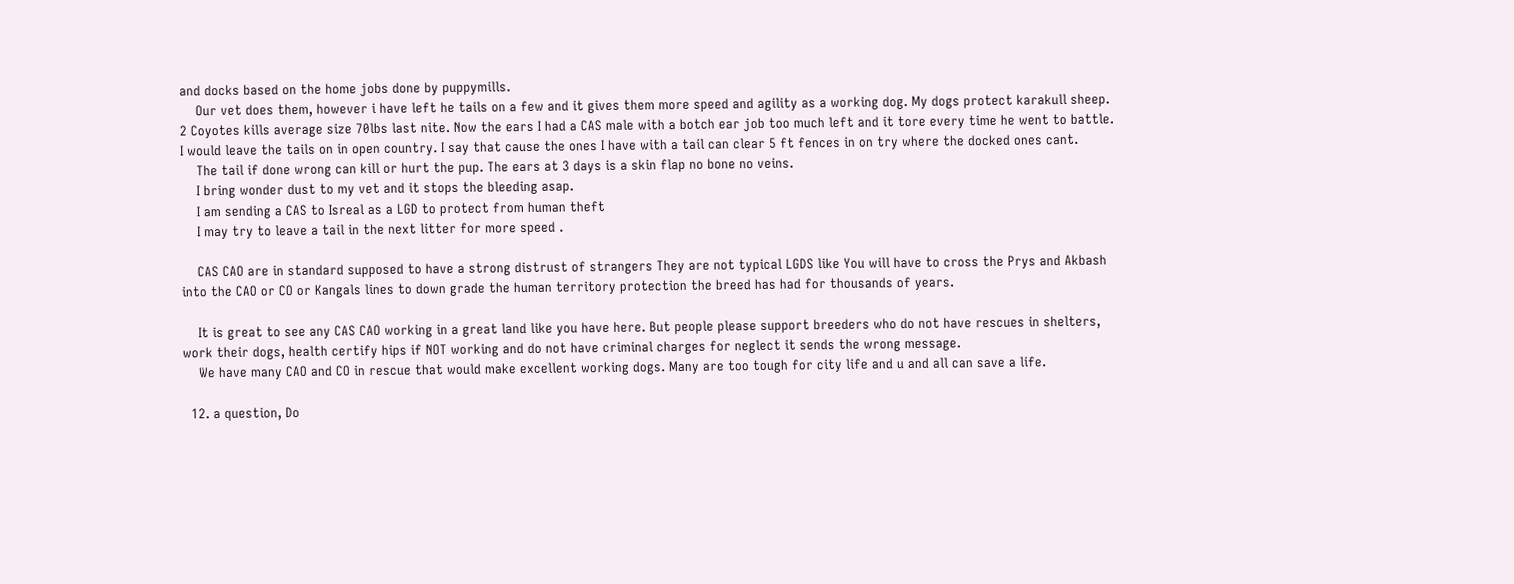and docks based on the home jobs done by puppymills.
    Our vet does them, however i have left he tails on a few and it gives them more speed and agility as a working dog. My dogs protect karakull sheep. 2 Coyotes kills average size 70lbs last nite. Now the ears I had a CAS male with a botch ear job too much left and it tore every time he went to battle. I would leave the tails on in open country. I say that cause the ones I have with a tail can clear 5 ft fences in on try where the docked ones cant.
    The tail if done wrong can kill or hurt the pup. The ears at 3 days is a skin flap no bone no veins.
    I bring wonder dust to my vet and it stops the bleeding asap.
    I am sending a CAS to Isreal as a LGD to protect from human theft
    I may try to leave a tail in the next litter for more speed .

    CAS CAO are in standard supposed to have a strong distrust of strangers They are not typical LGDS like You will have to cross the Prys and Akbash into the CAO or CO or Kangals lines to down grade the human territory protection the breed has had for thousands of years.

    It is great to see any CAS CAO working in a great land like you have here. But people please support breeders who do not have rescues in shelters, work their dogs, health certify hips if NOT working and do not have criminal charges for neglect it sends the wrong message.
    We have many CAO and CO in rescue that would make excellent working dogs. Many are too tough for city life and u and all can save a life.

  12. a question, Do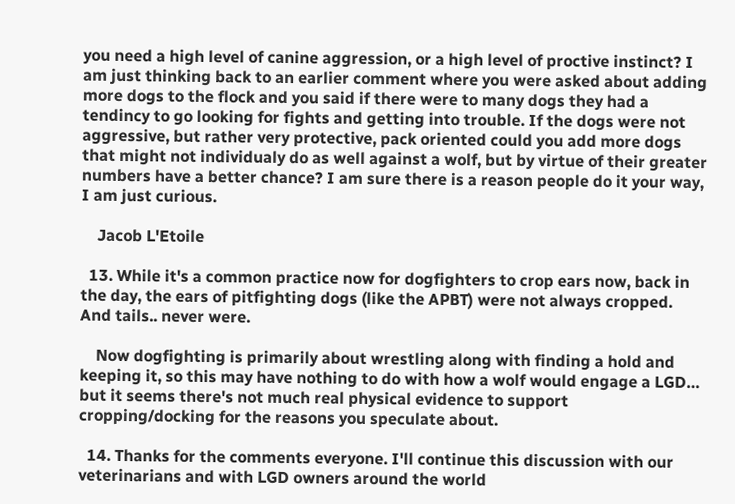you need a high level of canine aggression, or a high level of proctive instinct? I am just thinking back to an earlier comment where you were asked about adding more dogs to the flock and you said if there were to many dogs they had a tendincy to go looking for fights and getting into trouble. If the dogs were not aggressive, but rather very protective, pack oriented could you add more dogs that might not individualy do as well against a wolf, but by virtue of their greater numbers have a better chance? I am sure there is a reason people do it your way, I am just curious.

    Jacob L'Etoile

  13. While it's a common practice now for dogfighters to crop ears now, back in the day, the ears of pitfighting dogs (like the APBT) were not always cropped. And tails.. never were.

    Now dogfighting is primarily about wrestling along with finding a hold and keeping it, so this may have nothing to do with how a wolf would engage a LGD… but it seems there's not much real physical evidence to support cropping/docking for the reasons you speculate about.

  14. Thanks for the comments everyone. I'll continue this discussion with our veterinarians and with LGD owners around the world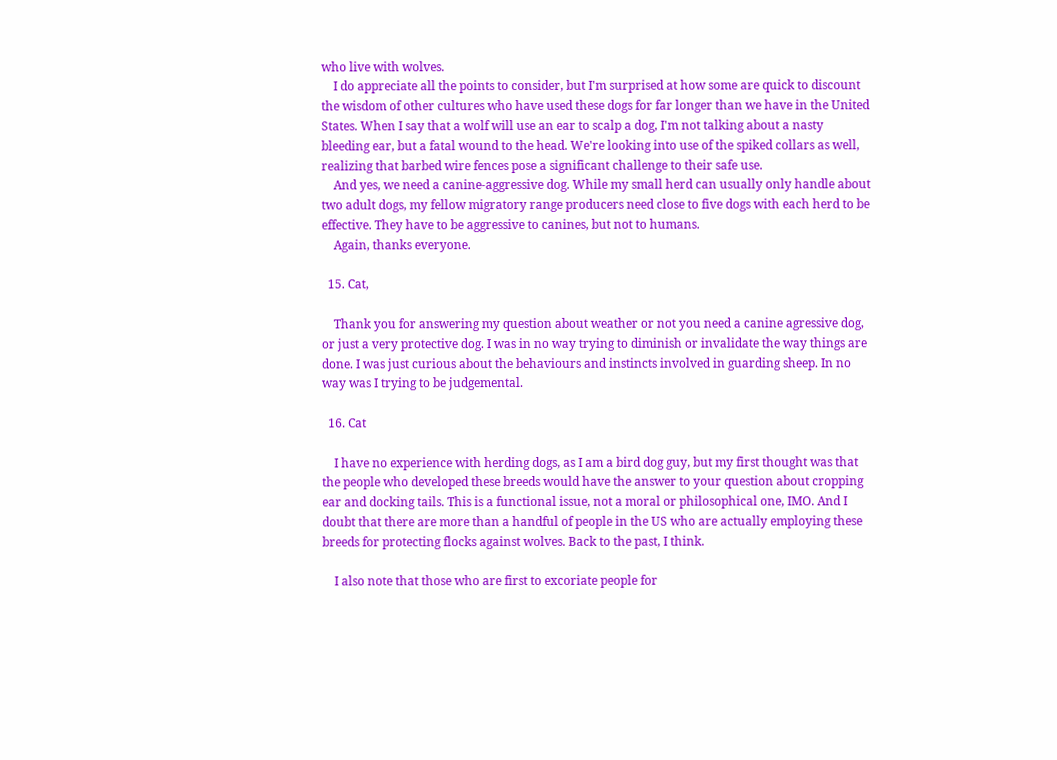who live with wolves.
    I do appreciate all the points to consider, but I'm surprised at how some are quick to discount the wisdom of other cultures who have used these dogs for far longer than we have in the United States. When I say that a wolf will use an ear to scalp a dog, I'm not talking about a nasty bleeding ear, but a fatal wound to the head. We're looking into use of the spiked collars as well, realizing that barbed wire fences pose a significant challenge to their safe use.
    And yes, we need a canine-aggressive dog. While my small herd can usually only handle about two adult dogs, my fellow migratory range producers need close to five dogs with each herd to be effective. They have to be aggressive to canines, but not to humans.
    Again, thanks everyone.

  15. Cat,

    Thank you for answering my question about weather or not you need a canine agressive dog, or just a very protective dog. I was in no way trying to diminish or invalidate the way things are done. I was just curious about the behaviours and instincts involved in guarding sheep. In no way was I trying to be judgemental.

  16. Cat

    I have no experience with herding dogs, as I am a bird dog guy, but my first thought was that the people who developed these breeds would have the answer to your question about cropping ear and docking tails. This is a functional issue, not a moral or philosophical one, IMO. And I doubt that there are more than a handful of people in the US who are actually employing these breeds for protecting flocks against wolves. Back to the past, I think.

    I also note that those who are first to excoriate people for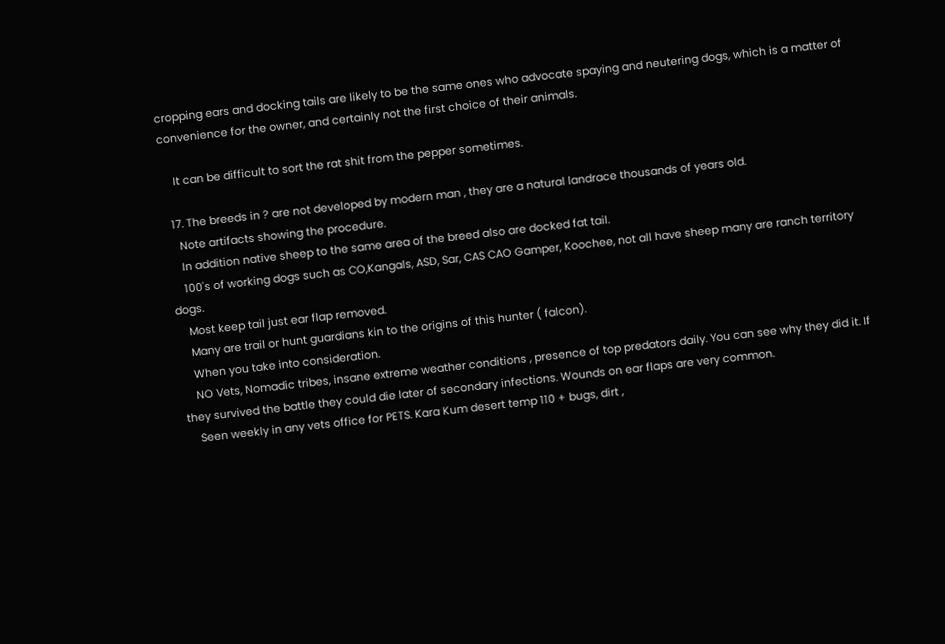cropping ears and docking tails are likely to be the same ones who advocate spaying and neutering dogs, which is a matter of convenience for the owner, and certainly not the first choice of their animals.

    It can be difficult to sort the rat shit from the pepper sometimes.

  17. The breeds in ? are not developed by modern man , they are a natural landrace thousands of years old.
    Note artifacts showing the procedure.
    In addition native sheep to the same area of the breed also are docked fat tail.
    100's of working dogs such as CO,Kangals, ASD, Sar, CAS CAO Gamper, Koochee, not all have sheep many are ranch territory dogs.
    Most keep tail just ear flap removed.
    Many are trail or hunt guardians kin to the origins of this hunter ( falcon).
    When you take into consideration.
    NO Vets, Nomadic tribes, insane extreme weather conditions , presence of top predators daily. You can see why they did it. If they survived the battle they could die later of secondary infections. Wounds on ear flaps are very common.
    Seen weekly in any vets office for PETS. Kara Kum desert temp 110 + bugs, dirt ,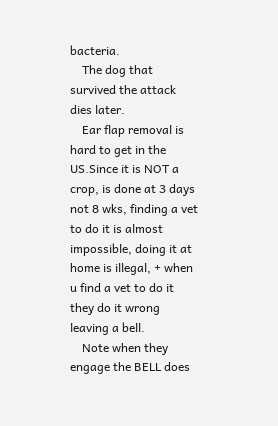bacteria.
    The dog that survived the attack dies later.
    Ear flap removal is hard to get in the US.Since it is NOT a crop, is done at 3 days not 8 wks, finding a vet to do it is almost impossible, doing it at home is illegal, + when u find a vet to do it they do it wrong leaving a bell.
    Note when they engage the BELL does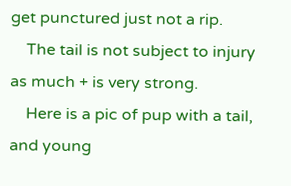get punctured just not a rip.
    The tail is not subject to injury as much + is very strong.
    Here is a pic of pup with a tail, and young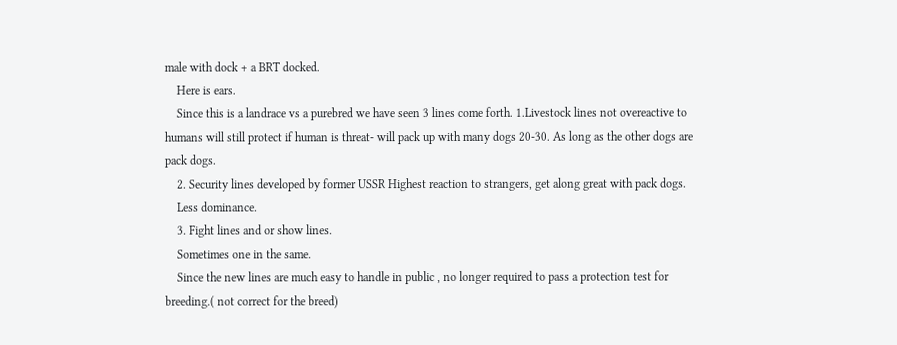male with dock + a BRT docked.
    Here is ears.
    Since this is a landrace vs a purebred we have seen 3 lines come forth. 1.Livestock lines not overeactive to humans will still protect if human is threat- will pack up with many dogs 20-30. As long as the other dogs are pack dogs.
    2. Security lines developed by former USSR Highest reaction to strangers, get along great with pack dogs.
    Less dominance.
    3. Fight lines and or show lines.
    Sometimes one in the same.
    Since the new lines are much easy to handle in public , no longer required to pass a protection test for breeding.( not correct for the breed)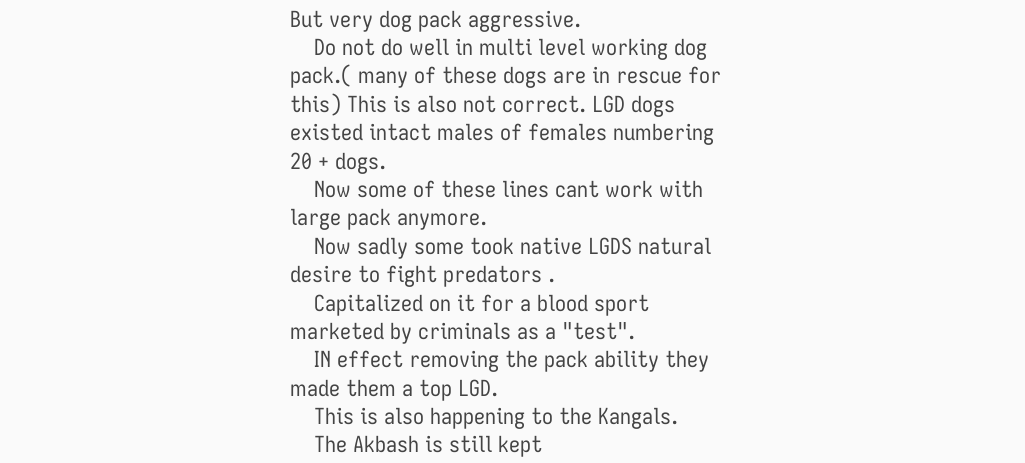But very dog pack aggressive.
    Do not do well in multi level working dog pack.( many of these dogs are in rescue for this) This is also not correct. LGD dogs existed intact males of females numbering 20 + dogs.
    Now some of these lines cant work with large pack anymore.
    Now sadly some took native LGDS natural desire to fight predators .
    Capitalized on it for a blood sport marketed by criminals as a "test".
    IN effect removing the pack ability they made them a top LGD.
    This is also happening to the Kangals.
    The Akbash is still kept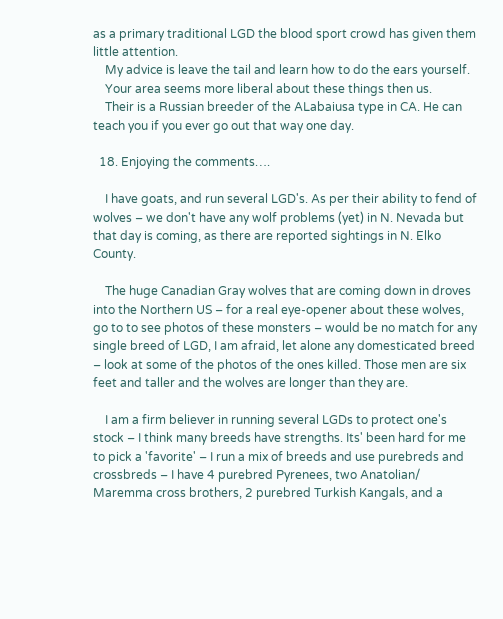as a primary traditional LGD the blood sport crowd has given them little attention.
    My advice is leave the tail and learn how to do the ears yourself.
    Your area seems more liberal about these things then us.
    Their is a Russian breeder of the ALabaiusa type in CA. He can teach you if you ever go out that way one day.

  18. Enjoying the comments….

    I have goats, and run several LGD's. As per their ability to fend of wolves – we don't have any wolf problems (yet) in N. Nevada but that day is coming, as there are reported sightings in N. Elko County.

    The huge Canadian Gray wolves that are coming down in droves into the Northern US – for a real eye-opener about these wolves, go to to see photos of these monsters – would be no match for any single breed of LGD, I am afraid, let alone any domesticated breed – look at some of the photos of the ones killed. Those men are six feet and taller and the wolves are longer than they are.

    I am a firm believer in running several LGDs to protect one's stock – I think many breeds have strengths. Its' been hard for me to pick a 'favorite' – I run a mix of breeds and use purebreds and crossbreds – I have 4 purebred Pyrenees, two Anatolian/ Maremma cross brothers, 2 purebred Turkish Kangals, and a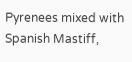Pyrenees mixed with Spanish Mastiff,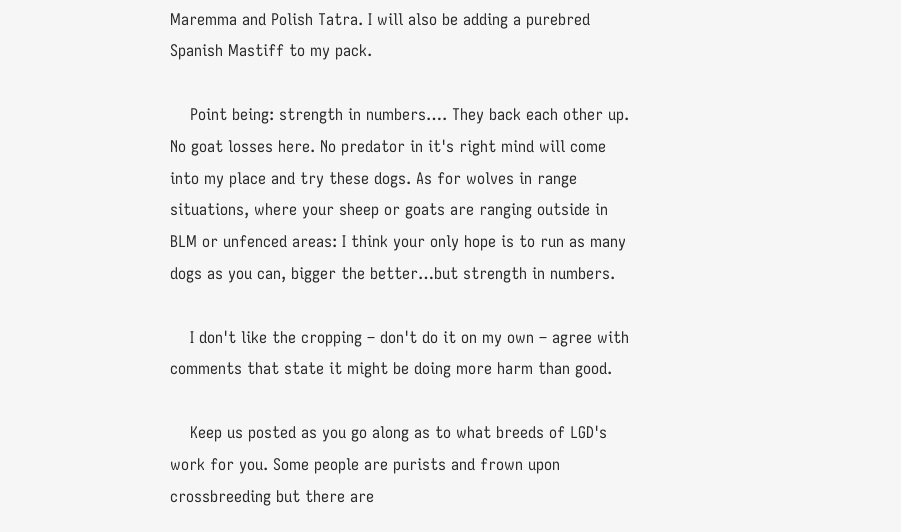Maremma and Polish Tatra. I will also be adding a purebred Spanish Mastiff to my pack.

    Point being: strength in numbers…. They back each other up. No goat losses here. No predator in it's right mind will come into my place and try these dogs. As for wolves in range situations, where your sheep or goats are ranging outside in BLM or unfenced areas: I think your only hope is to run as many dogs as you can, bigger the better…but strength in numbers.

    I don't like the cropping – don't do it on my own – agree with comments that state it might be doing more harm than good.

    Keep us posted as you go along as to what breeds of LGD's work for you. Some people are purists and frown upon crossbreeding but there are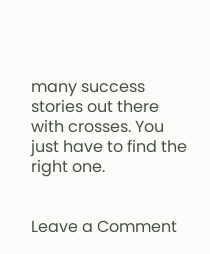many success stories out there with crosses. You just have to find the right one.


Leave a Comment